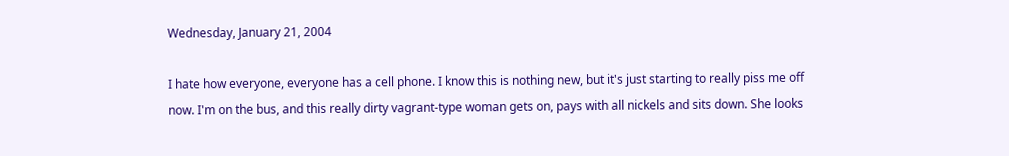Wednesday, January 21, 2004

I hate how everyone, everyone has a cell phone. I know this is nothing new, but it's just starting to really piss me off now. I'm on the bus, and this really dirty vagrant-type woman gets on, pays with all nickels and sits down. She looks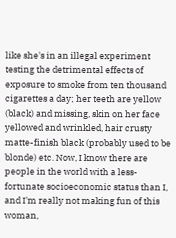like she's in an illegal experiment testing the detrimental effects of exposure to smoke from ten thousand cigarettes a day; her teeth are yellow (black) and missing, skin on her face yellowed and wrinkled, hair crusty matte-finish black (probably used to be blonde) etc. Now, I know there are people in the world with a less-fortunate socioeconomic status than I, and I'm really not making fun of this woman,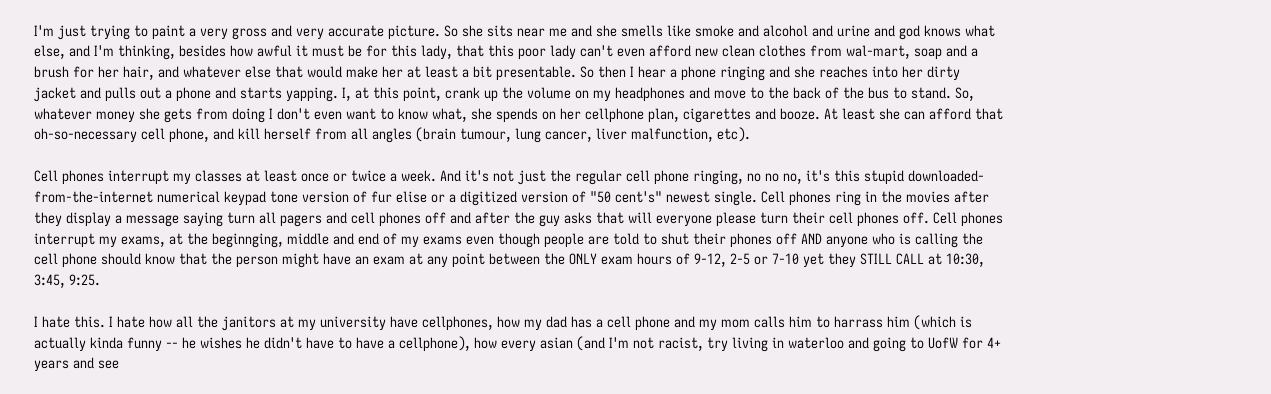I'm just trying to paint a very gross and very accurate picture. So she sits near me and she smells like smoke and alcohol and urine and god knows what else, and I'm thinking, besides how awful it must be for this lady, that this poor lady can't even afford new clean clothes from wal-mart, soap and a brush for her hair, and whatever else that would make her at least a bit presentable. So then I hear a phone ringing and she reaches into her dirty jacket and pulls out a phone and starts yapping. I, at this point, crank up the volume on my headphones and move to the back of the bus to stand. So, whatever money she gets from doing I don't even want to know what, she spends on her cellphone plan, cigarettes and booze. At least she can afford that oh-so-necessary cell phone, and kill herself from all angles (brain tumour, lung cancer, liver malfunction, etc).

Cell phones interrupt my classes at least once or twice a week. And it's not just the regular cell phone ringing, no no no, it's this stupid downloaded-from-the-internet numerical keypad tone version of fur elise or a digitized version of "50 cent's" newest single. Cell phones ring in the movies after they display a message saying turn all pagers and cell phones off and after the guy asks that will everyone please turn their cell phones off. Cell phones interrupt my exams, at the beginnging, middle and end of my exams even though people are told to shut their phones off AND anyone who is calling the cell phone should know that the person might have an exam at any point between the ONLY exam hours of 9-12, 2-5 or 7-10 yet they STILL CALL at 10:30, 3:45, 9:25.

I hate this. I hate how all the janitors at my university have cellphones, how my dad has a cell phone and my mom calls him to harrass him (which is actually kinda funny -- he wishes he didn't have to have a cellphone), how every asian (and I'm not racist, try living in waterloo and going to UofW for 4+ years and see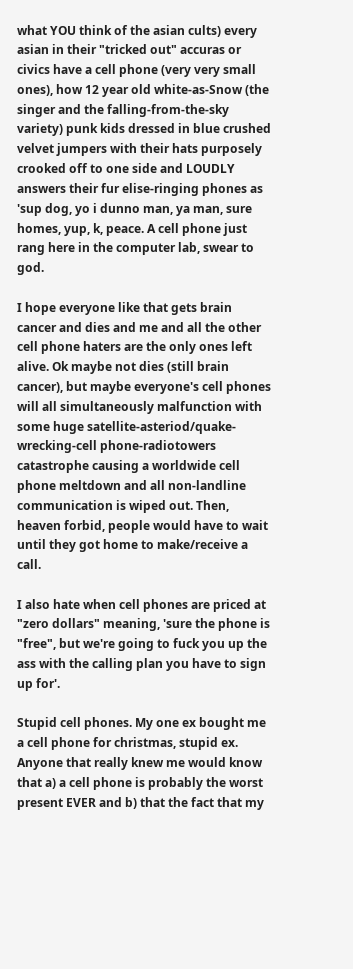what YOU think of the asian cults) every asian in their "tricked out" accuras or civics have a cell phone (very very small ones), how 12 year old white-as-Snow (the singer and the falling-from-the-sky variety) punk kids dressed in blue crushed velvet jumpers with their hats purposely crooked off to one side and LOUDLY answers their fur elise-ringing phones as 'sup dog, yo i dunno man, ya man, sure homes, yup, k, peace. A cell phone just rang here in the computer lab, swear to god.

I hope everyone like that gets brain cancer and dies and me and all the other cell phone haters are the only ones left alive. Ok maybe not dies (still brain cancer), but maybe everyone's cell phones will all simultaneously malfunction with some huge satellite-asteriod/quake-wrecking-cell phone-radiotowers catastrophe causing a worldwide cell phone meltdown and all non-landline communication is wiped out. Then, heaven forbid, people would have to wait until they got home to make/receive a call.

I also hate when cell phones are priced at "zero dollars" meaning, 'sure the phone is "free", but we're going to fuck you up the ass with the calling plan you have to sign up for'.

Stupid cell phones. My one ex bought me a cell phone for christmas, stupid ex. Anyone that really knew me would know that a) a cell phone is probably the worst present EVER and b) that the fact that my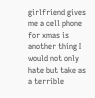girlfriend gives me a cell phone for xmas is another thing I would not only hate but take as a terrible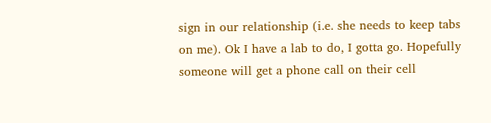sign in our relationship (i.e. she needs to keep tabs on me). Ok I have a lab to do, I gotta go. Hopefully someone will get a phone call on their cell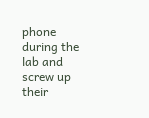phone during the lab and screw up their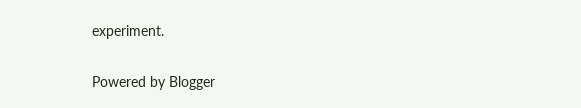experiment.

Powered by Blogger